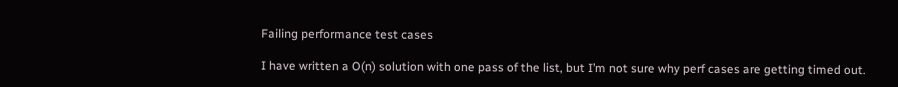Failing performance test cases

I have written a O(n) solution with one pass of the list, but I’m not sure why perf cases are getting timed out.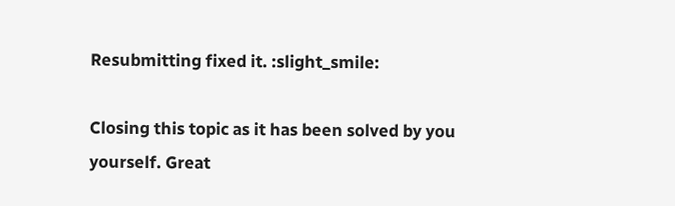Resubmitting fixed it. :slight_smile:

Closing this topic as it has been solved by you yourself. Great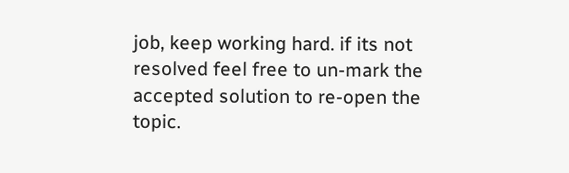job, keep working hard. if its not resolved feel free to un-mark the accepted solution to re-open the topic.